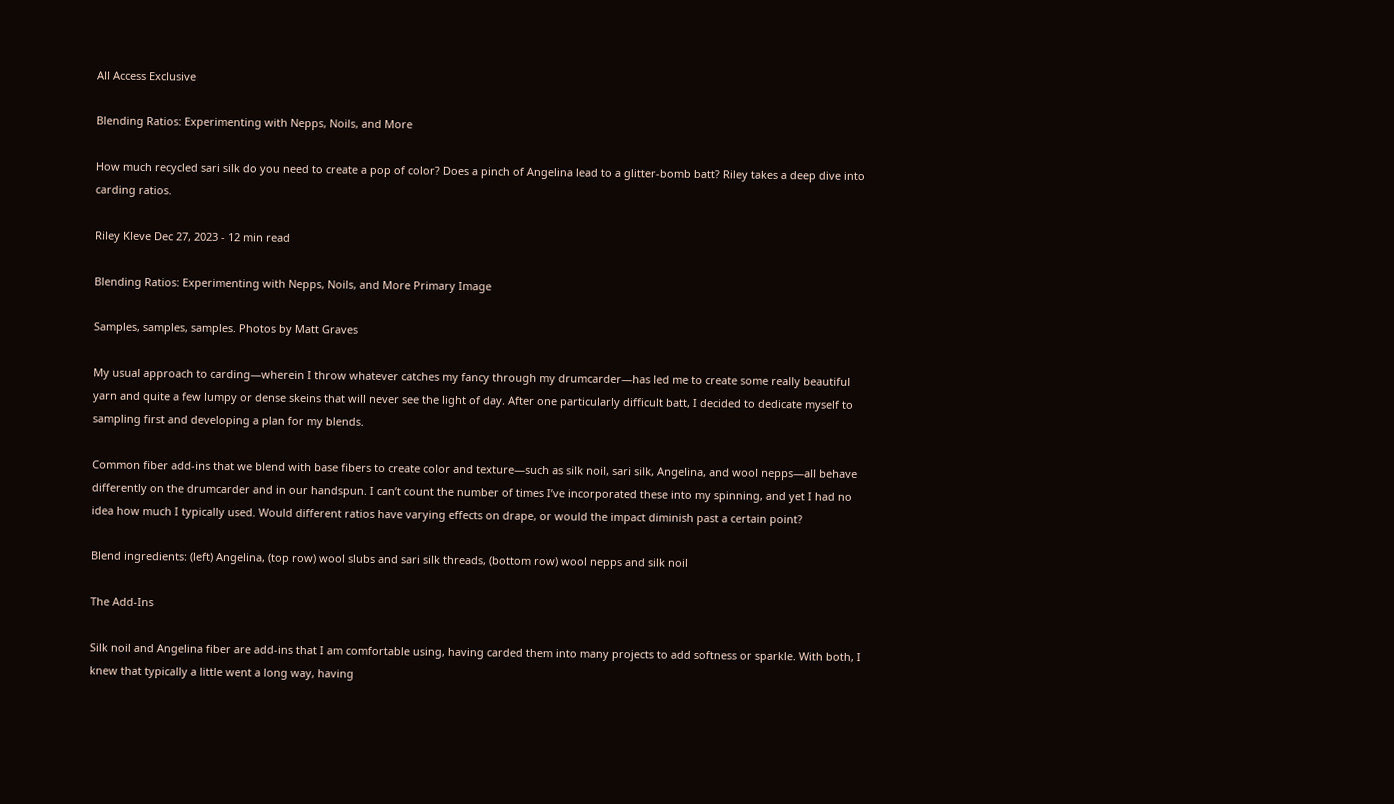All Access Exclusive

Blending Ratios: Experimenting with Nepps, Noils, and More

How much recycled sari silk do you need to create a pop of color? Does a pinch of Angelina lead to a glitter-bomb batt? Riley takes a deep dive into carding ratios.

Riley Kleve Dec 27, 2023 - 12 min read

Blending Ratios: Experimenting with Nepps, Noils, and More Primary Image

Samples, samples, samples. Photos by Matt Graves

My usual approach to carding—wherein I throw whatever catches my fancy through my drumcarder—has led me to create some really beautiful yarn and quite a few lumpy or dense skeins that will never see the light of day. After one particularly difficult batt, I decided to dedicate myself to sampling first and developing a plan for my blends.

Common fiber add-ins that we blend with base fibers to create color and texture—such as silk noil, sari silk, Angelina, and wool nepps—all behave differently on the drumcarder and in our handspun. I can’t count the number of times I’ve incorporated these into my spinning, and yet I had no idea how much I typically used. Would different ratios have varying effects on drape, or would the impact diminish past a certain point?

Blend ingredients: (left) Angelina, (top row) wool slubs and sari silk threads, (bottom row) wool nepps and silk noil

The Add-Ins

Silk noil and Angelina fiber are add-ins that I am comfortable using, having carded them into many projects to add softness or sparkle. With both, I knew that typically a little went a long way, having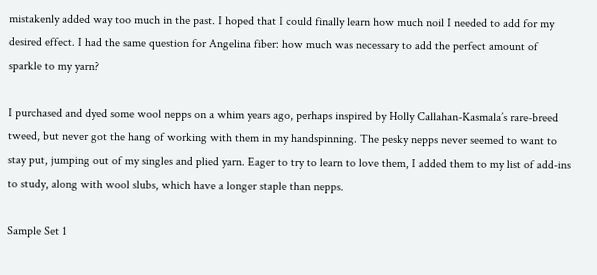mistakenly added way too much in the past. I hoped that I could finally learn how much noil I needed to add for my desired effect. I had the same question for Angelina fiber: how much was necessary to add the perfect amount of sparkle to my yarn?

I purchased and dyed some wool nepps on a whim years ago, perhaps inspired by Holly Callahan-Kasmala’s rare-breed tweed, but never got the hang of working with them in my handspinning. The pesky nepps never seemed to want to stay put, jumping out of my singles and plied yarn. Eager to try to learn to love them, I added them to my list of add-ins to study, along with wool slubs, which have a longer staple than nepps.

Sample Set 1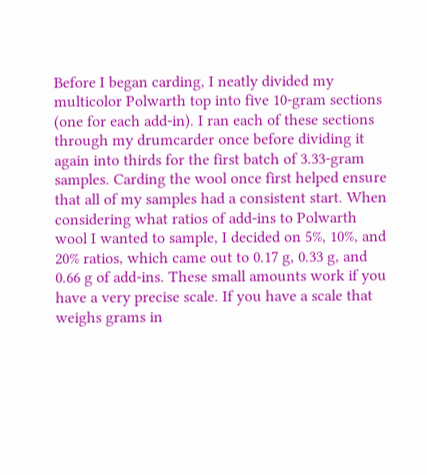Before I began carding, I neatly divided my multicolor Polwarth top into five 10-gram sections (one for each add-in). I ran each of these sections through my drumcarder once before dividing it again into thirds for the first batch of 3.33-gram samples. Carding the wool once first helped ensure that all of my samples had a consistent start. When considering what ratios of add-ins to Polwarth wool I wanted to sample, I decided on 5%, 10%, and 20% ratios, which came out to 0.17 g, 0.33 g, and 0.66 g of add-ins. These small amounts work if you have a very precise scale. If you have a scale that weighs grams in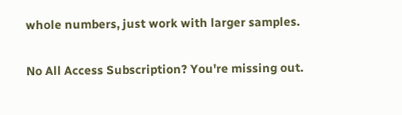whole numbers, just work with larger samples.

No All Access Subscription? You're missing out.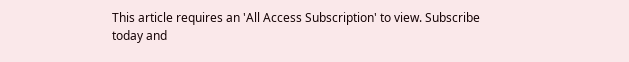This article requires an 'All Access Subscription' to view. Subscribe today and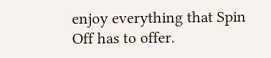enjoy everything that Spin Off has to offer.